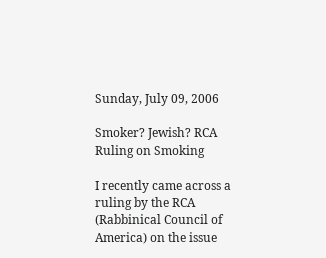Sunday, July 09, 2006

Smoker? Jewish? RCA Ruling on Smoking

I recently came across a ruling by the RCA (Rabbinical Council of America) on the issue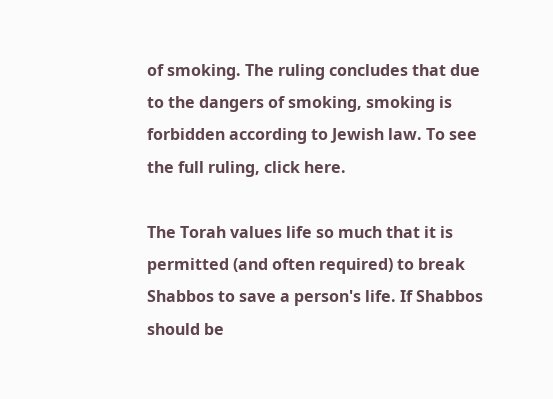of smoking. The ruling concludes that due to the dangers of smoking, smoking is forbidden according to Jewish law. To see the full ruling, click here.

The Torah values life so much that it is permitted (and often required) to break Shabbos to save a person's life. If Shabbos should be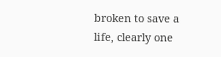broken to save a life, clearly one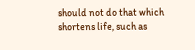should not do that which shortens life, such as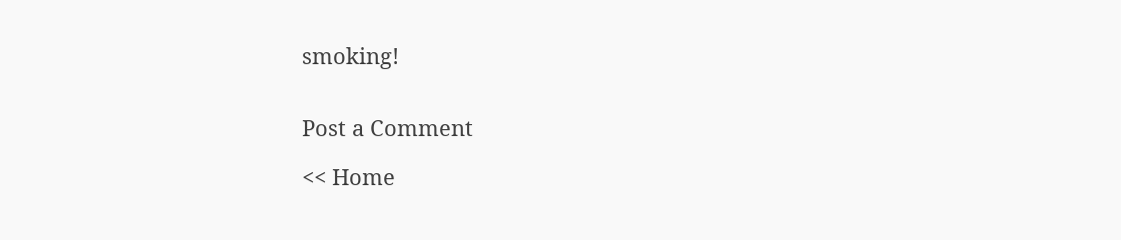smoking!


Post a Comment

<< Home